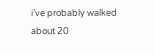i’ve probably walked about 20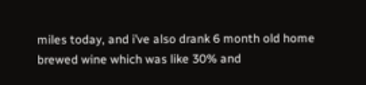miles today, and i’ve also drank 6 month old home brewed wine which was like 30% and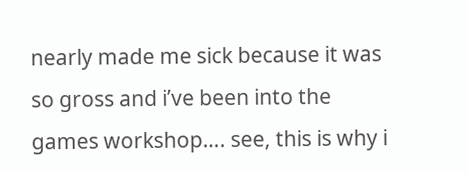nearly made me sick because it was so gross and i’ve been into the games workshop…. see, this is why i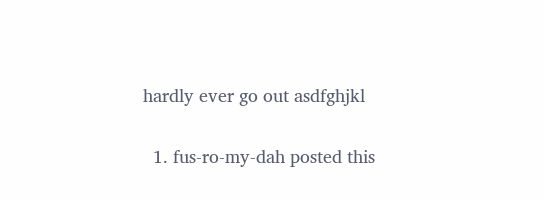hardly ever go out asdfghjkl

  1. fus-ro-my-dah posted this